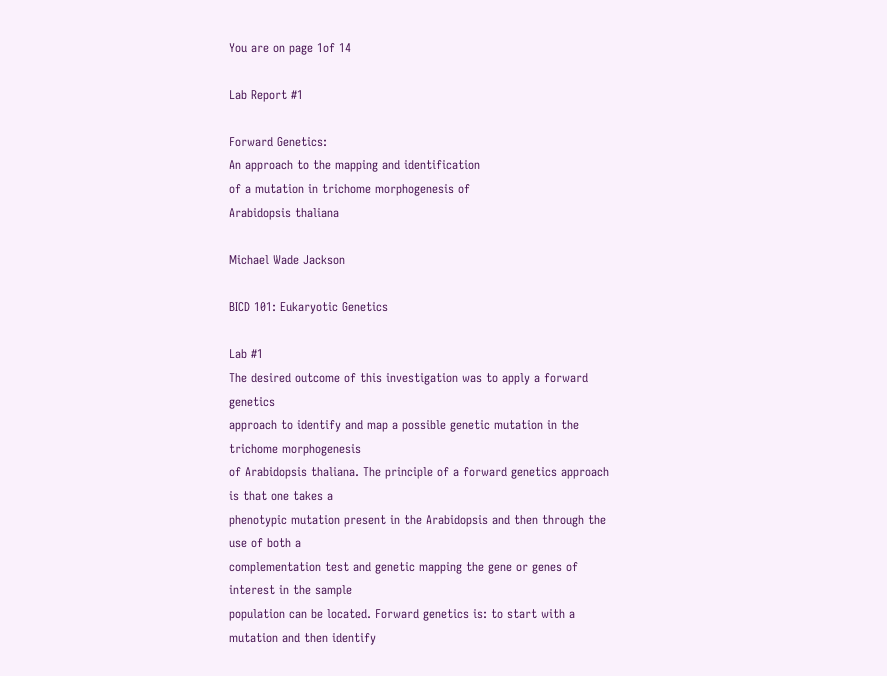You are on page 1of 14

Lab Report #1

Forward Genetics:
An approach to the mapping and identification
of a mutation in trichome morphogenesis of
Arabidopsis thaliana

Michael Wade Jackson

BICD 101: Eukaryotic Genetics

Lab #1
The desired outcome of this investigation was to apply a forward genetics
approach to identify and map a possible genetic mutation in the trichome morphogenesis
of Arabidopsis thaliana. The principle of a forward genetics approach is that one takes a
phenotypic mutation present in the Arabidopsis and then through the use of both a
complementation test and genetic mapping the gene or genes of interest in the sample
population can be located. Forward genetics is: to start with a mutation and then identify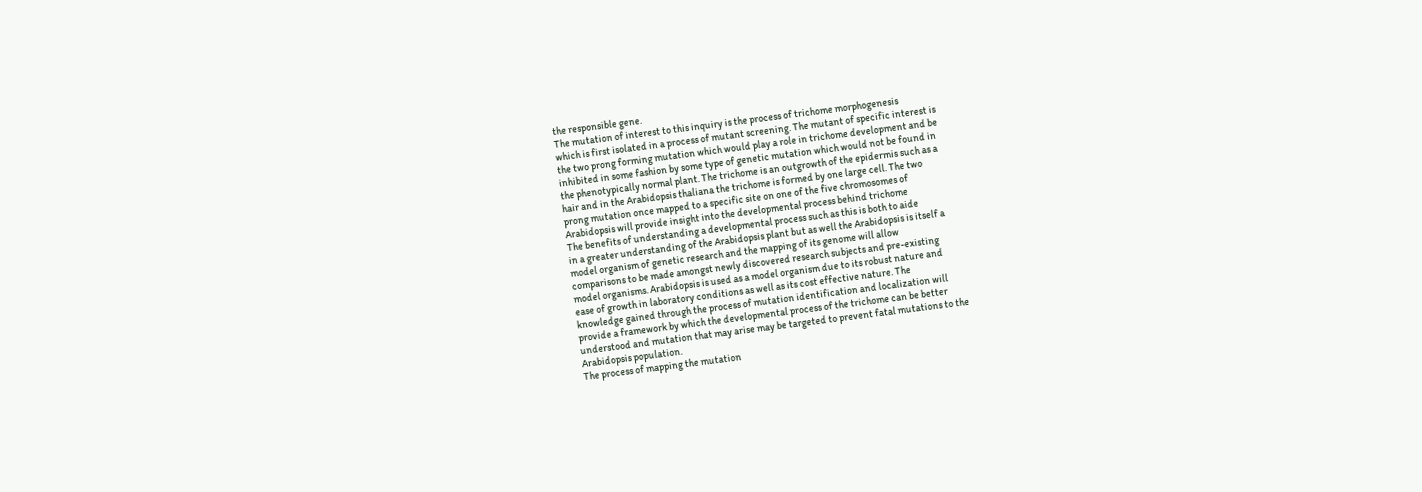the responsible gene.
The mutation of interest to this inquiry is the process of trichome morphogenesis
which is first isolated in a process of mutant screening. The mutant of specific interest is
the two prong forming mutation which would play a role in trichome development and be
inhibited in some fashion by some type of genetic mutation which would not be found in
the phenotypically normal plant. The trichome is an outgrowth of the epidermis such as a
hair and in the Arabidopsis thaliana the trichome is formed by one large cell. The two
prong mutation once mapped to a specific site on one of the five chromosomes of
Arabidopsis will provide insight into the developmental process behind trichome
The benefits of understanding a developmental process such as this is both to aide
in a greater understanding of the Arabidopsis plant but as well the Arabidopsis is itself a
model organism of genetic research and the mapping of its genome will allow
comparisons to be made amongst newly discovered research subjects and pre-existing
model organisms. Arabidopsis is used as a model organism due to its robust nature and
ease of growth in laboratory conditions as well as its cost effective nature. The
knowledge gained through the process of mutation identification and localization will
provide a framework by which the developmental process of the trichome can be better
understood and mutation that may arise may be targeted to prevent fatal mutations to the
Arabidopsis population.
The process of mapping the mutation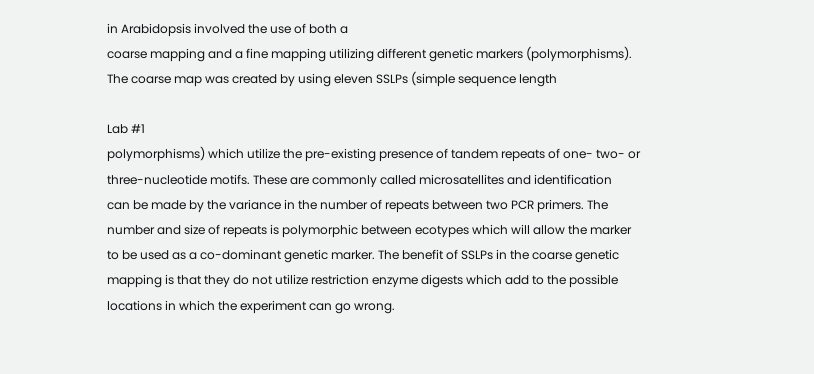in Arabidopsis involved the use of both a
coarse mapping and a fine mapping utilizing different genetic markers (polymorphisms).
The coarse map was created by using eleven SSLPs (simple sequence length

Lab #1
polymorphisms) which utilize the pre-existing presence of tandem repeats of one- two- or
three-nucleotide motifs. These are commonly called microsatellites and identification
can be made by the variance in the number of repeats between two PCR primers. The
number and size of repeats is polymorphic between ecotypes which will allow the marker
to be used as a co-dominant genetic marker. The benefit of SSLPs in the coarse genetic
mapping is that they do not utilize restriction enzyme digests which add to the possible
locations in which the experiment can go wrong.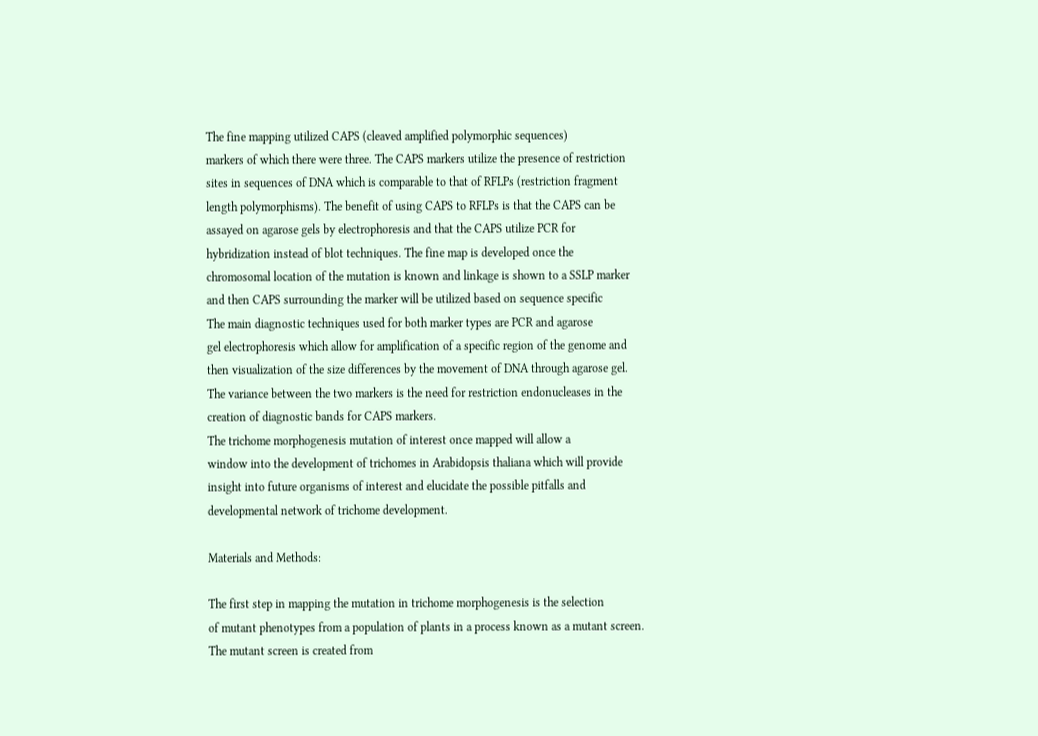The fine mapping utilized CAPS (cleaved amplified polymorphic sequences)
markers of which there were three. The CAPS markers utilize the presence of restriction
sites in sequences of DNA which is comparable to that of RFLPs (restriction fragment
length polymorphisms). The benefit of using CAPS to RFLPs is that the CAPS can be
assayed on agarose gels by electrophoresis and that the CAPS utilize PCR for
hybridization instead of blot techniques. The fine map is developed once the
chromosomal location of the mutation is known and linkage is shown to a SSLP marker
and then CAPS surrounding the marker will be utilized based on sequence specific
The main diagnostic techniques used for both marker types are PCR and agarose
gel electrophoresis which allow for amplification of a specific region of the genome and
then visualization of the size differences by the movement of DNA through agarose gel.
The variance between the two markers is the need for restriction endonucleases in the
creation of diagnostic bands for CAPS markers.
The trichome morphogenesis mutation of interest once mapped will allow a
window into the development of trichomes in Arabidopsis thaliana which will provide
insight into future organisms of interest and elucidate the possible pitfalls and
developmental network of trichome development.

Materials and Methods:

The first step in mapping the mutation in trichome morphogenesis is the selection
of mutant phenotypes from a population of plants in a process known as a mutant screen.
The mutant screen is created from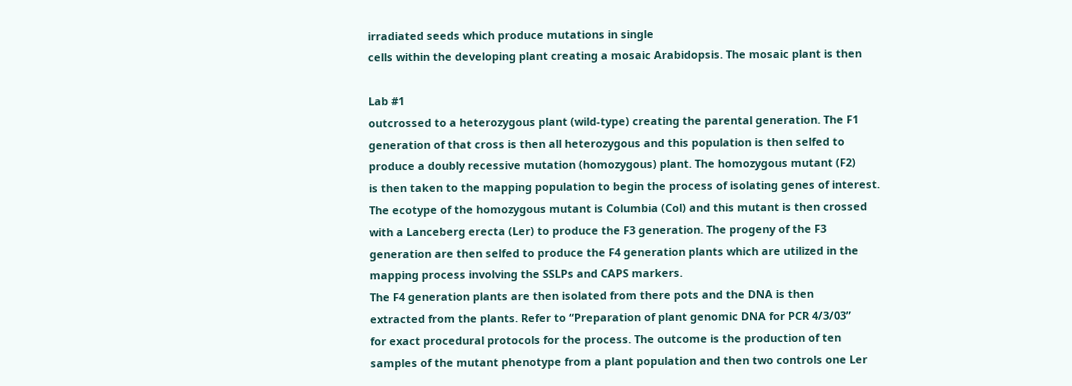irradiated seeds which produce mutations in single
cells within the developing plant creating a mosaic Arabidopsis. The mosaic plant is then

Lab #1
outcrossed to a heterozygous plant (wild-type) creating the parental generation. The F1
generation of that cross is then all heterozygous and this population is then selfed to
produce a doubly recessive mutation (homozygous) plant. The homozygous mutant (F2)
is then taken to the mapping population to begin the process of isolating genes of interest.
The ecotype of the homozygous mutant is Columbia (Col) and this mutant is then crossed
with a Lanceberg erecta (Ler) to produce the F3 generation. The progeny of the F3
generation are then selfed to produce the F4 generation plants which are utilized in the
mapping process involving the SSLPs and CAPS markers.
The F4 generation plants are then isolated from there pots and the DNA is then
extracted from the plants. Refer to “Preparation of plant genomic DNA for PCR 4/3/03”
for exact procedural protocols for the process. The outcome is the production of ten
samples of the mutant phenotype from a plant population and then two controls one Ler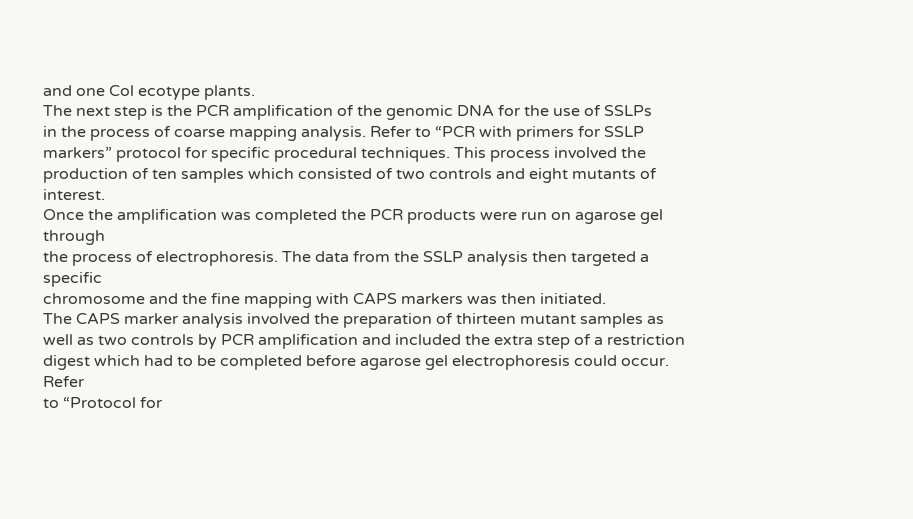and one Col ecotype plants.
The next step is the PCR amplification of the genomic DNA for the use of SSLPs
in the process of coarse mapping analysis. Refer to “PCR with primers for SSLP
markers” protocol for specific procedural techniques. This process involved the
production of ten samples which consisted of two controls and eight mutants of interest.
Once the amplification was completed the PCR products were run on agarose gel through
the process of electrophoresis. The data from the SSLP analysis then targeted a specific
chromosome and the fine mapping with CAPS markers was then initiated.
The CAPS marker analysis involved the preparation of thirteen mutant samples as
well as two controls by PCR amplification and included the extra step of a restriction
digest which had to be completed before agarose gel electrophoresis could occur. Refer
to “Protocol for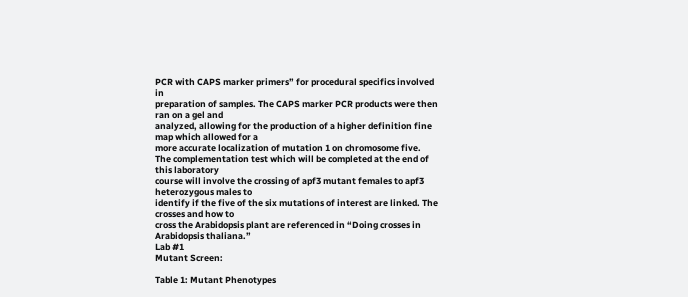PCR with CAPS marker primers” for procedural specifics involved in
preparation of samples. The CAPS marker PCR products were then ran on a gel and
analyzed, allowing for the production of a higher definition fine map which allowed for a
more accurate localization of mutation 1 on chromosome five.
The complementation test which will be completed at the end of this laboratory
course will involve the crossing of apf3 mutant females to apf3 heterozygous males to
identify if the five of the six mutations of interest are linked. The crosses and how to
cross the Arabidopsis plant are referenced in “Doing crosses in Arabidopsis thaliana.”
Lab #1
Mutant Screen:

Table 1: Mutant Phenotypes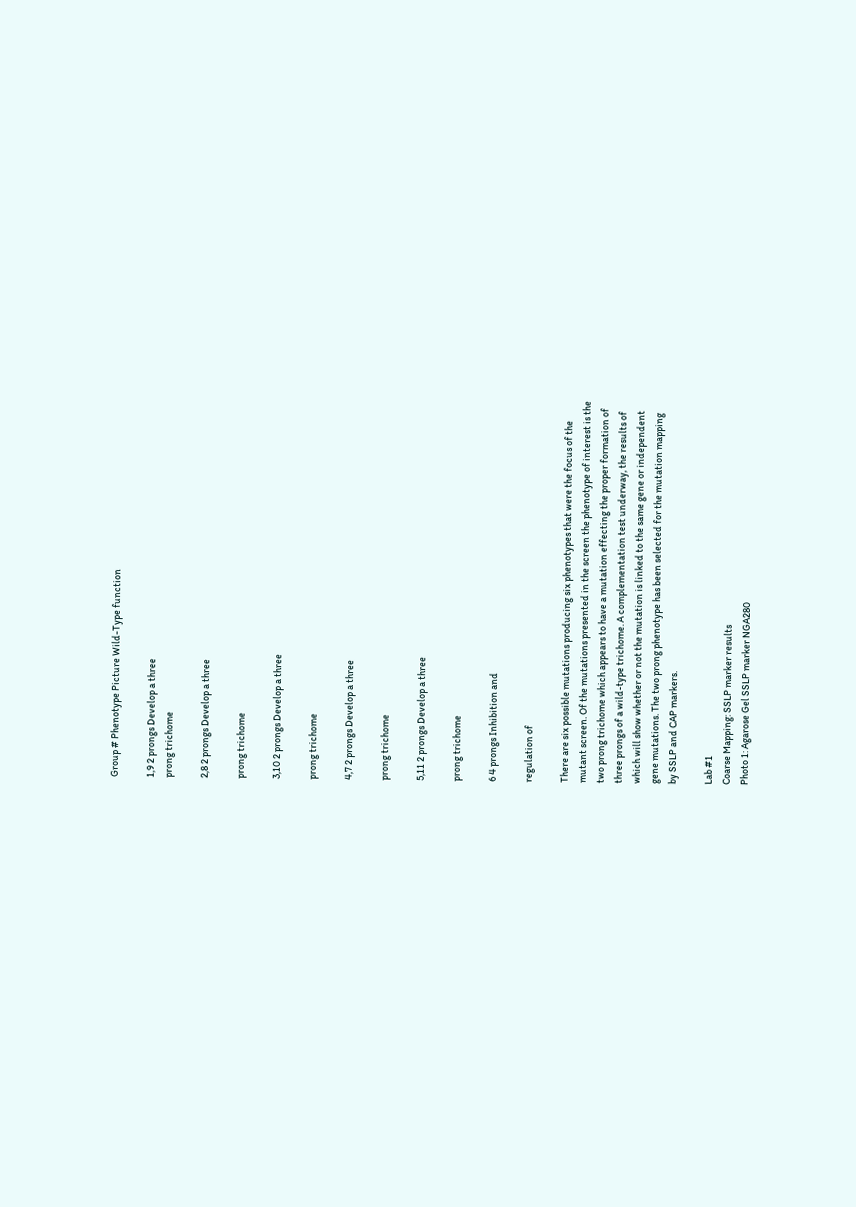Group # Phenotype Picture Wild-Type function

1,9 2 prongs Develop a three
prong trichome

2,8 2 prongs Develop a three

prong trichome

3,10 2 prongs Develop a three

prong trichome

4,7 2 prongs Develop a three

prong trichome

5,11 2 prongs Develop a three

prong trichome

6 4 prongs Inhibition and

regulation of

There are six possible mutations producing six phenotypes that were the focus of the
mutant screen. Of the mutations presented in the screen the phenotype of interest is the
two prong trichome which appears to have a mutation effecting the proper formation of
three prongs of a wild-type trichome. A complementation test underway, the results of
which will show whether or not the mutation is linked to the same gene or independent
gene mutations. The two prong phenotype has been selected for the mutation mapping
by SSLP and CAP markers.

Lab #1
Coarse Mapping: SSLP marker results
Photo 1: Agarose Gel SSLP marker NGA280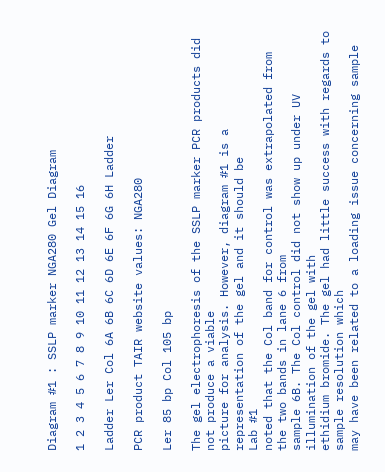Diagram #1 : SSLP marker NGA280 Gel Diagram

1 2 3 4 5 6 7 8 9 10 11 12 13 14 15 16

Ladder Ler Col 6A 6B 6C 6D 6E 6F 6G 6H Ladder

PCR product TAIR website values: NGA280

Ler 85 bp Col 105 bp

The gel electrophoresis of the SSLP marker PCR products did not produce a viable
picture for analysis. However, diagram #1 is a representation of the gel and it should be
Lab #1
noted that the Col band for control was extrapolated from the two bands in lane 6 from
sample 6B. The Col control did not show up under UV illumination of the gel with
ethidium bromide. The gel had little success with regards to sample resolution which
may have been related to a loading issue concerning sample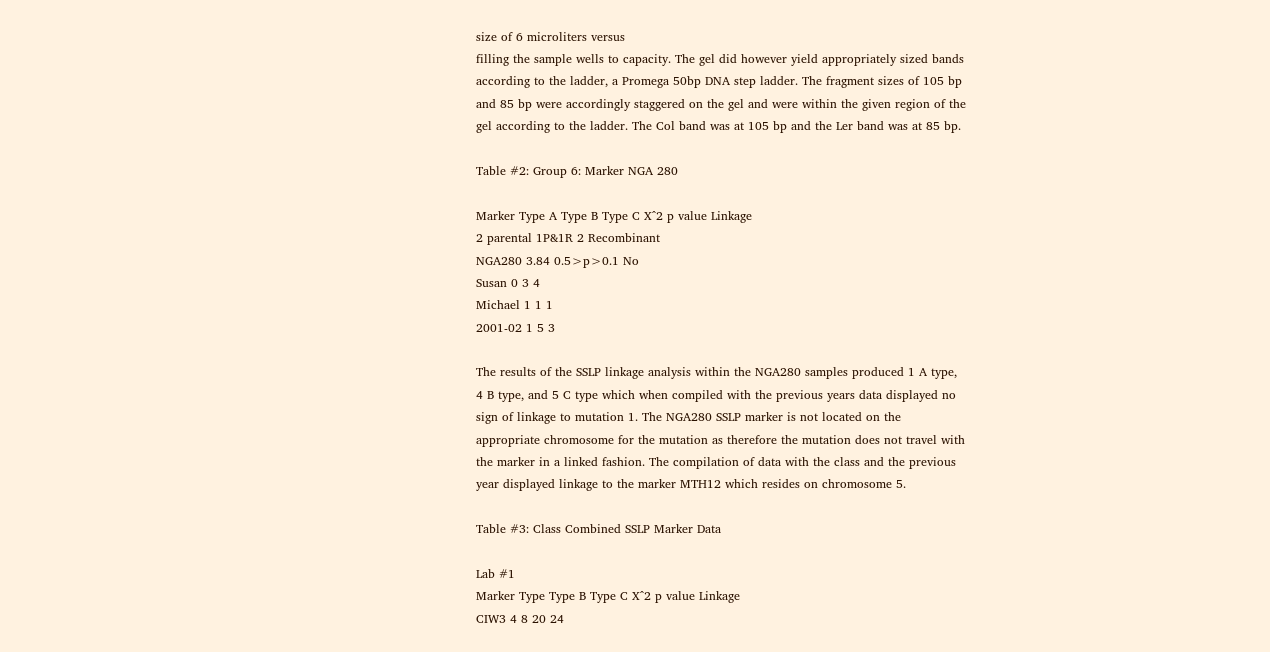size of 6 microliters versus
filling the sample wells to capacity. The gel did however yield appropriately sized bands
according to the ladder, a Promega 50bp DNA step ladder. The fragment sizes of 105 bp
and 85 bp were accordingly staggered on the gel and were within the given region of the
gel according to the ladder. The Col band was at 105 bp and the Ler band was at 85 bp.

Table #2: Group 6: Marker NGA 280

Marker Type A Type B Type C X^2 p value Linkage
2 parental 1P&1R 2 Recombinant
NGA280 3.84 0.5>p>0.1 No
Susan 0 3 4
Michael 1 1 1
2001-02 1 5 3

The results of the SSLP linkage analysis within the NGA280 samples produced 1 A type,
4 B type, and 5 C type which when compiled with the previous years data displayed no
sign of linkage to mutation 1. The NGA280 SSLP marker is not located on the
appropriate chromosome for the mutation as therefore the mutation does not travel with
the marker in a linked fashion. The compilation of data with the class and the previous
year displayed linkage to the marker MTH12 which resides on chromosome 5.

Table #3: Class Combined SSLP Marker Data

Lab #1
Marker Type Type B Type C X^2 p value Linkage
CIW3 4 8 20 24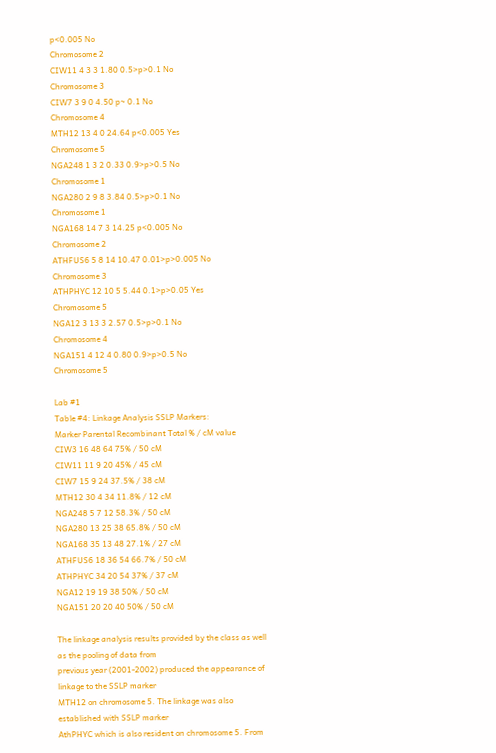p<0.005 No
Chromosome 2
CIW11 4 3 3 1.80 0.5>p>0.1 No
Chromosome 3
CIW7 3 9 0 4.50 p~ 0.1 No
Chromosome 4
MTH12 13 4 0 24.64 p<0.005 Yes
Chromosome 5
NGA248 1 3 2 0.33 0.9>p>0.5 No
Chromosome 1
NGA280 2 9 8 3.84 0.5>p>0.1 No
Chromosome 1
NGA168 14 7 3 14.25 p<0.005 No
Chromosome 2
ATHFUS6 5 8 14 10.47 0.01>p>0.005 No
Chromosome 3
ATHPHYC 12 10 5 5.44 0.1>p>0.05 Yes
Chromosome 5
NGA12 3 13 3 2.57 0.5>p>0.1 No
Chromosome 4
NGA151 4 12 4 0.80 0.9>p>0.5 No
Chromosome 5

Lab #1
Table #4: Linkage Analysis SSLP Markers:
Marker Parental Recombinant Total % / cM value
CIW3 16 48 64 75% / 50 cM
CIW11 11 9 20 45% / 45 cM
CIW7 15 9 24 37.5% / 38 cM
MTH12 30 4 34 11.8% / 12 cM
NGA248 5 7 12 58.3% / 50 cM
NGA280 13 25 38 65.8% / 50 cM
NGA168 35 13 48 27.1% / 27 cM
ATHFUS6 18 36 54 66.7% / 50 cM
ATHPHYC 34 20 54 37% / 37 cM
NGA12 19 19 38 50% / 50 cM
NGA151 20 20 40 50% / 50 cM

The linkage analysis results provided by the class as well as the pooling of data from
previous year (2001-2002) produced the appearance of linkage to the SSLP marker
MTH12 on chromosome 5. The linkage was also established with SSLP marker
AthPHYC which is also resident on chromosome 5. From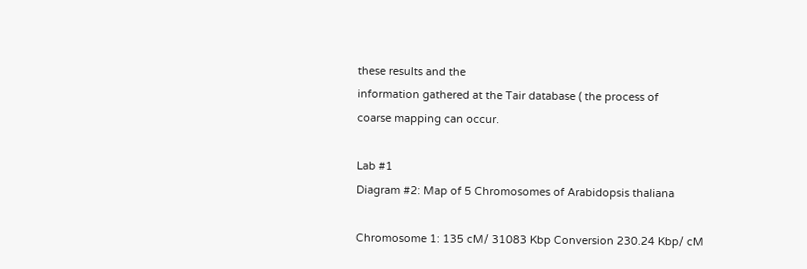these results and the
information gathered at the Tair database ( the process of
coarse mapping can occur.

Lab #1
Diagram #2: Map of 5 Chromosomes of Arabidopsis thaliana

Chromosome 1: 135 cM/ 31083 Kbp Conversion 230.24 Kbp/ cM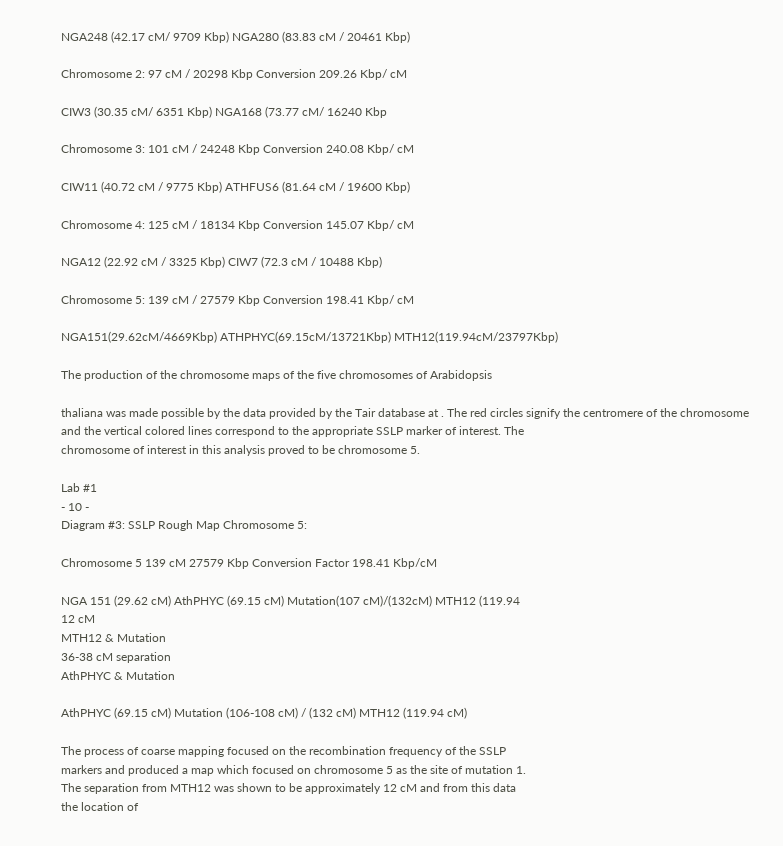NGA248 (42.17 cM/ 9709 Kbp) NGA280 (83.83 cM / 20461 Kbp)

Chromosome 2: 97 cM / 20298 Kbp Conversion 209.26 Kbp/ cM

CIW3 (30.35 cM/ 6351 Kbp) NGA168 (73.77 cM/ 16240 Kbp

Chromosome 3: 101 cM / 24248 Kbp Conversion 240.08 Kbp/ cM

CIW11 (40.72 cM / 9775 Kbp) ATHFUS6 (81.64 cM / 19600 Kbp)

Chromosome 4: 125 cM / 18134 Kbp Conversion 145.07 Kbp/ cM

NGA12 (22.92 cM / 3325 Kbp) CIW7 (72.3 cM / 10488 Kbp)

Chromosome 5: 139 cM / 27579 Kbp Conversion 198.41 Kbp/ cM

NGA151(29.62cM/4669Kbp) ATHPHYC(69.15cM/13721Kbp) MTH12(119.94cM/23797Kbp)

The production of the chromosome maps of the five chromosomes of Arabidopsis

thaliana was made possible by the data provided by the Tair database at . The red circles signify the centromere of the chromosome
and the vertical colored lines correspond to the appropriate SSLP marker of interest. The
chromosome of interest in this analysis proved to be chromosome 5.

Lab #1
- 10 -
Diagram #3: SSLP Rough Map Chromosome 5:

Chromosome 5 139 cM 27579 Kbp Conversion Factor 198.41 Kbp/cM

NGA 151 (29.62 cM) AthPHYC (69.15 cM) Mutation(107 cM)/(132cM) MTH12 (119.94
12 cM
MTH12 & Mutation
36-38 cM separation
AthPHYC & Mutation

AthPHYC (69.15 cM) Mutation (106-108 cM) / (132 cM) MTH12 (119.94 cM)

The process of coarse mapping focused on the recombination frequency of the SSLP
markers and produced a map which focused on chromosome 5 as the site of mutation 1.
The separation from MTH12 was shown to be approximately 12 cM and from this data
the location of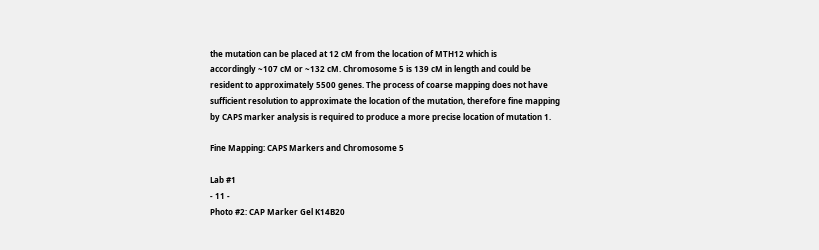the mutation can be placed at 12 cM from the location of MTH12 which is
accordingly ~107 cM or ~132 cM. Chromosome 5 is 139 cM in length and could be
resident to approximately 5500 genes. The process of coarse mapping does not have
sufficient resolution to approximate the location of the mutation, therefore fine mapping
by CAPS marker analysis is required to produce a more precise location of mutation 1.

Fine Mapping: CAPS Markers and Chromosome 5

Lab #1
- 11 -
Photo #2: CAP Marker Gel K14B20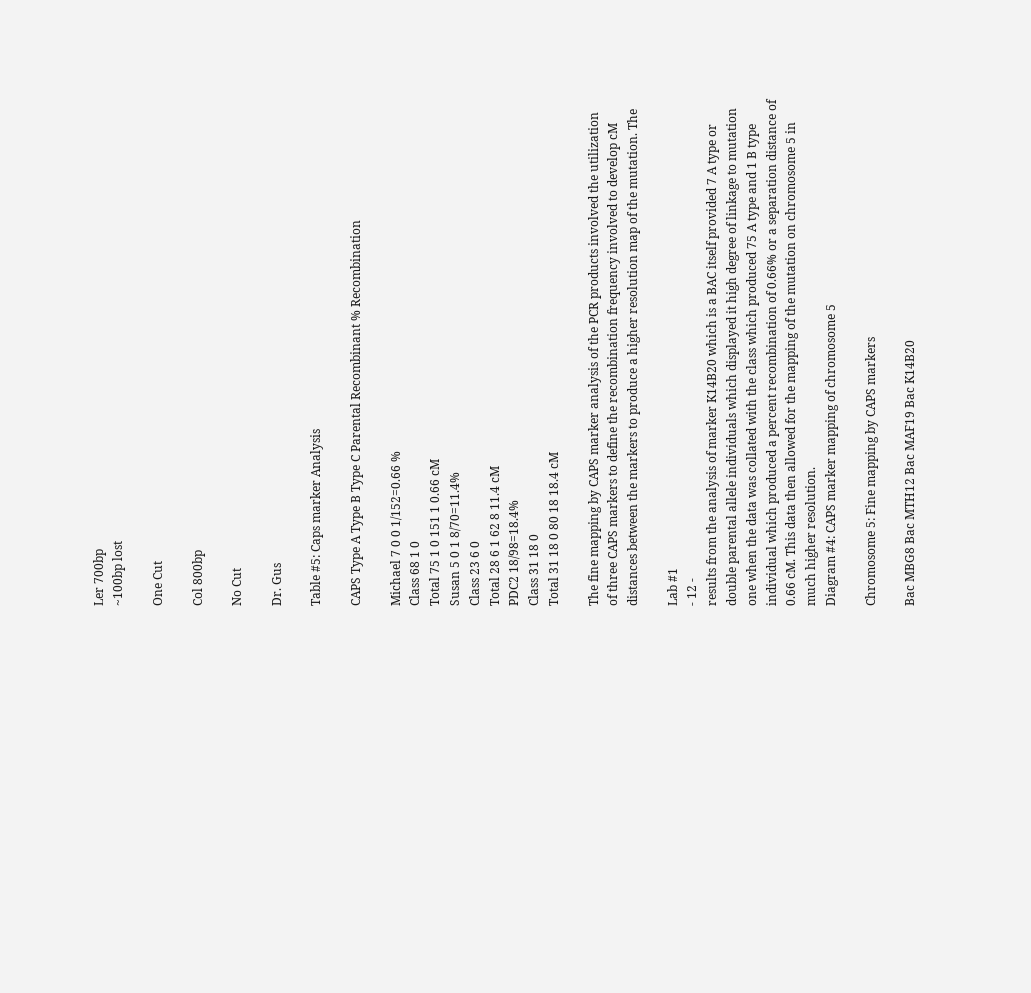Ler 700bp
~100bp lost

One Cut

Col 800bp

No Cut

Dr. Gus

Table #5: Caps marker Analysis

CAPS Type A Type B Type C Parental Recombinant % Recombination

Michael 7 0 0 1/152=0.66 %
Class 68 1 0
Total 75 1 0 151 1 0.66 cM
Susan 5 0 1 8/70=11.4%
Class 23 6 0
Total 28 6 1 62 8 11.4 cM
PDC2 18/98=18.4%
Class 31 18 0
Total 31 18 0 80 18 18.4 cM

The fine mapping by CAPS marker analysis of the PCR products involved the utilization
of three CAPS markers to define the recombination frequency involved to develop cM
distances between the markers to produce a higher resolution map of the mutation. The

Lab #1
- 12 -
results from the analysis of marker K14B20 which is a BAC itself provided 7 A type or
double parental allele individuals which displayed it high degree of linkage to mutation
one when the data was collated with the class which produced 75 A type and 1 B type
individual which produced a percent recombination of 0.66% or a separation distance of
0.66 cM. This data then allowed for the mapping of the mutation on chromosome 5 in
much higher resolution.
Diagram #4: CAPS marker mapping of chromosome 5

Chromosome 5: Fine mapping by CAPS markers

Bac MBG8 Bac MTH12 Bac MAF19 Bac K14B20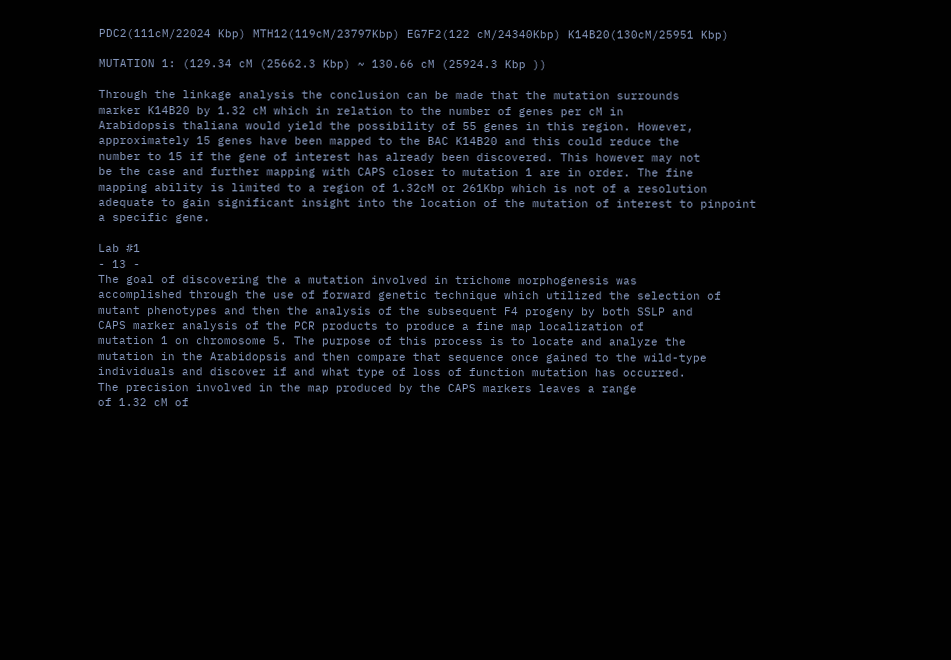PDC2(111cM/22024 Kbp) MTH12(119cM/23797Kbp) EG7F2(122 cM/24340Kbp) K14B20(130cM/25951 Kbp)

MUTATION 1: (129.34 cM (25662.3 Kbp) ~ 130.66 cM (25924.3 Kbp ))

Through the linkage analysis the conclusion can be made that the mutation surrounds
marker K14B20 by 1.32 cM which in relation to the number of genes per cM in
Arabidopsis thaliana would yield the possibility of 55 genes in this region. However,
approximately 15 genes have been mapped to the BAC K14B20 and this could reduce the
number to 15 if the gene of interest has already been discovered. This however may not
be the case and further mapping with CAPS closer to mutation 1 are in order. The fine
mapping ability is limited to a region of 1.32cM or 261Kbp which is not of a resolution
adequate to gain significant insight into the location of the mutation of interest to pinpoint
a specific gene.

Lab #1
- 13 -
The goal of discovering the a mutation involved in trichome morphogenesis was
accomplished through the use of forward genetic technique which utilized the selection of
mutant phenotypes and then the analysis of the subsequent F4 progeny by both SSLP and
CAPS marker analysis of the PCR products to produce a fine map localization of
mutation 1 on chromosome 5. The purpose of this process is to locate and analyze the
mutation in the Arabidopsis and then compare that sequence once gained to the wild-type
individuals and discover if and what type of loss of function mutation has occurred.
The precision involved in the map produced by the CAPS markers leaves a range
of 1.32 cM of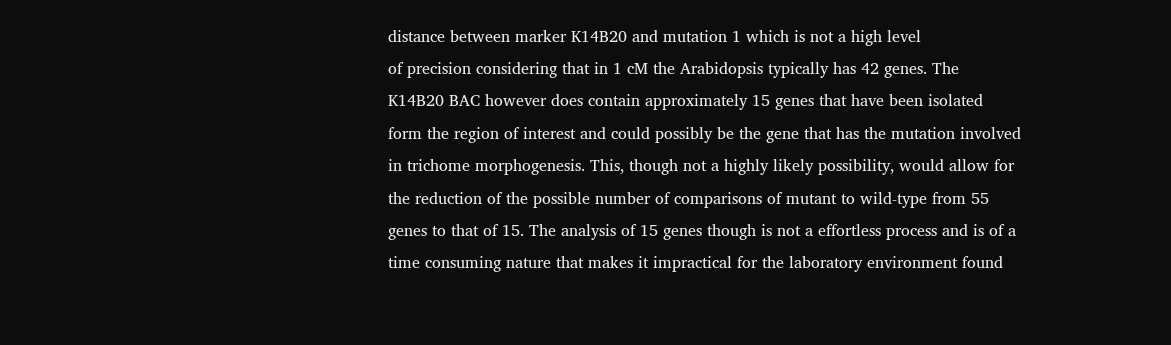distance between marker K14B20 and mutation 1 which is not a high level
of precision considering that in 1 cM the Arabidopsis typically has 42 genes. The
K14B20 BAC however does contain approximately 15 genes that have been isolated
form the region of interest and could possibly be the gene that has the mutation involved
in trichome morphogenesis. This, though not a highly likely possibility, would allow for
the reduction of the possible number of comparisons of mutant to wild-type from 55
genes to that of 15. The analysis of 15 genes though is not a effortless process and is of a
time consuming nature that makes it impractical for the laboratory environment found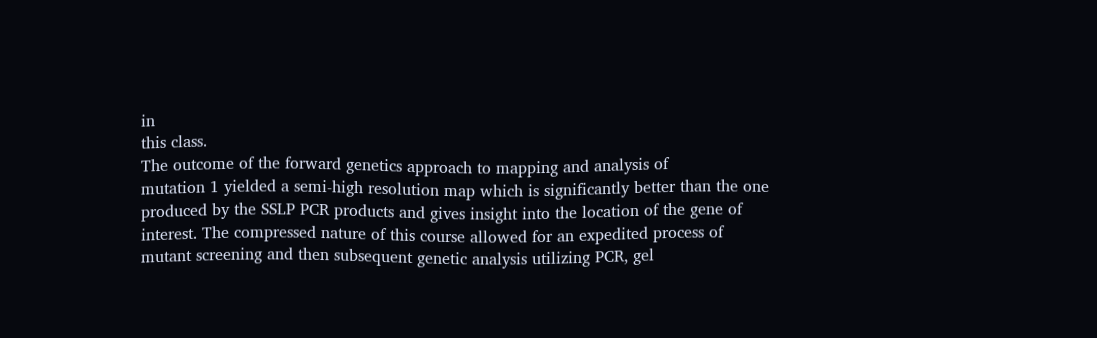in
this class.
The outcome of the forward genetics approach to mapping and analysis of
mutation 1 yielded a semi-high resolution map which is significantly better than the one
produced by the SSLP PCR products and gives insight into the location of the gene of
interest. The compressed nature of this course allowed for an expedited process of
mutant screening and then subsequent genetic analysis utilizing PCR, gel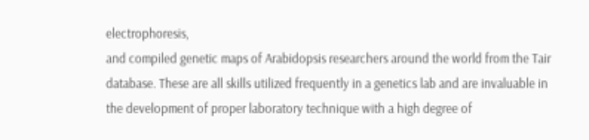electrophoresis,
and compiled genetic maps of Arabidopsis researchers around the world from the Tair
database. These are all skills utilized frequently in a genetics lab and are invaluable in
the development of proper laboratory technique with a high degree of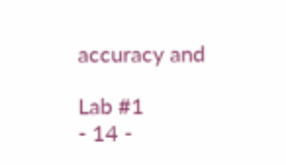accuracy and

Lab #1
- 14 -